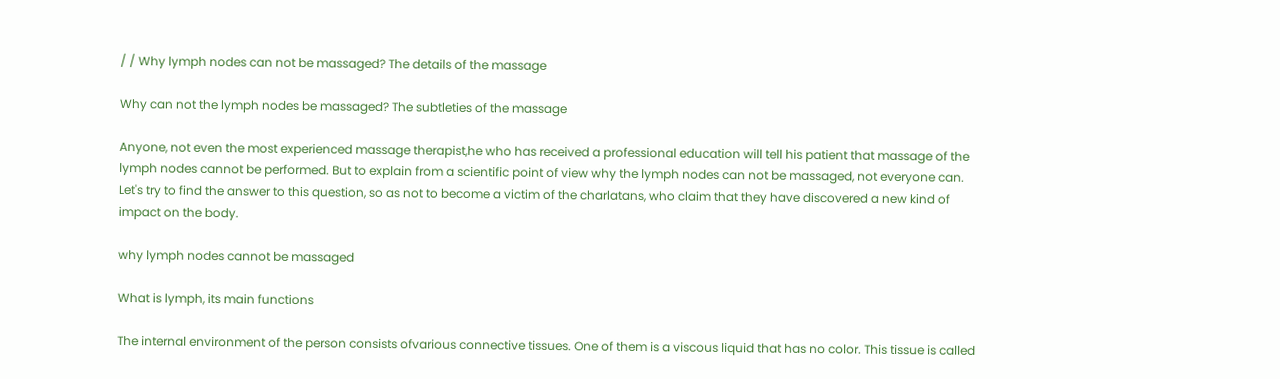/ / Why lymph nodes can not be massaged? The details of the massage

Why can not the lymph nodes be massaged? The subtleties of the massage

Anyone, not even the most experienced massage therapist,he who has received a professional education will tell his patient that massage of the lymph nodes cannot be performed. But to explain from a scientific point of view why the lymph nodes can not be massaged, not everyone can. Let's try to find the answer to this question, so as not to become a victim of the charlatans, who claim that they have discovered a new kind of impact on the body.

why lymph nodes cannot be massaged

What is lymph, its main functions

The internal environment of the person consists ofvarious connective tissues. One of them is a viscous liquid that has no color. This tissue is called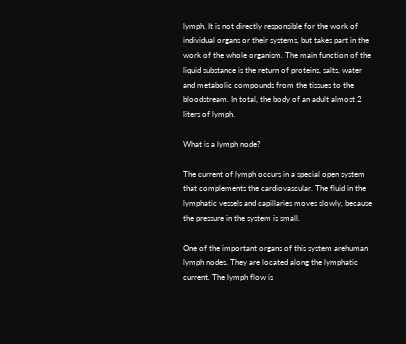lymph. It is not directly responsible for the work of individual organs or their systems, but takes part in the work of the whole organism. The main function of the liquid substance is the return of proteins, salts, water and metabolic compounds from the tissues to the bloodstream. In total, the body of an adult almost 2 liters of lymph.

What is a lymph node?

The current of lymph occurs in a special open system that complements the cardiovascular. The fluid in the lymphatic vessels and capillaries moves slowly, because the pressure in the system is small.

One of the important organs of this system arehuman lymph nodes. They are located along the lymphatic current. The lymph flow is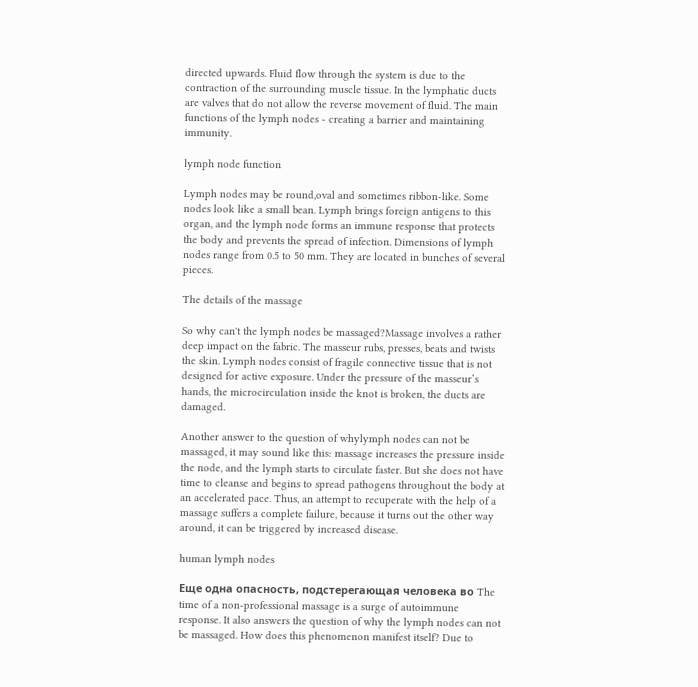directed upwards. Fluid flow through the system is due to the contraction of the surrounding muscle tissue. In the lymphatic ducts are valves that do not allow the reverse movement of fluid. The main functions of the lymph nodes - creating a barrier and maintaining immunity.

lymph node function

Lymph nodes may be round,oval and sometimes ribbon-like. Some nodes look like a small bean. Lymph brings foreign antigens to this organ, and the lymph node forms an immune response that protects the body and prevents the spread of infection. Dimensions of lymph nodes range from 0.5 to 50 mm. They are located in bunches of several pieces.

The details of the massage

So why can't the lymph nodes be massaged?Massage involves a rather deep impact on the fabric. The masseur rubs, presses, beats and twists the skin. Lymph nodes consist of fragile connective tissue that is not designed for active exposure. Under the pressure of the masseur’s hands, the microcirculation inside the knot is broken, the ducts are damaged.

Another answer to the question of whylymph nodes can not be massaged, it may sound like this: massage increases the pressure inside the node, and the lymph starts to circulate faster. But she does not have time to cleanse and begins to spread pathogens throughout the body at an accelerated pace. Thus, an attempt to recuperate with the help of a massage suffers a complete failure, because it turns out the other way around, it can be triggered by increased disease.

human lymph nodes

Еще одна опасность, подстерегающая человека во The time of a non-professional massage is a surge of autoimmune response. It also answers the question of why the lymph nodes can not be massaged. How does this phenomenon manifest itself? Due to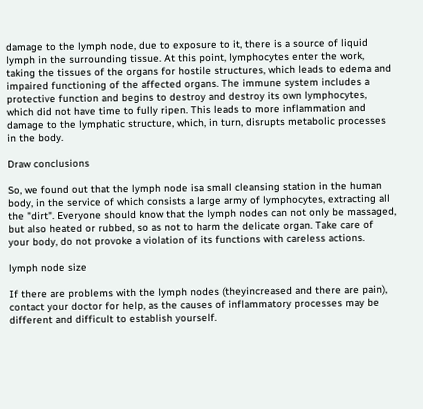damage to the lymph node, due to exposure to it, there is a source of liquid lymph in the surrounding tissue. At this point, lymphocytes enter the work, taking the tissues of the organs for hostile structures, which leads to edema and impaired functioning of the affected organs. The immune system includes a protective function and begins to destroy and destroy its own lymphocytes, which did not have time to fully ripen. This leads to more inflammation and damage to the lymphatic structure, which, in turn, disrupts metabolic processes in the body.

Draw conclusions

So, we found out that the lymph node isa small cleansing station in the human body, in the service of which consists a large army of lymphocytes, extracting all the "dirt". Everyone should know that the lymph nodes can not only be massaged, but also heated or rubbed, so as not to harm the delicate organ. Take care of your body, do not provoke a violation of its functions with careless actions.

lymph node size

If there are problems with the lymph nodes (theyincreased and there are pain), contact your doctor for help, as the causes of inflammatory processes may be different and difficult to establish yourself.